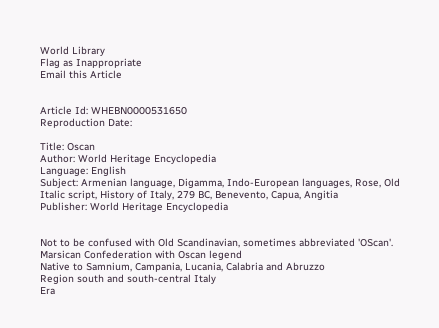World Library
Flag as Inappropriate
Email this Article


Article Id: WHEBN0000531650
Reproduction Date:

Title: Oscan
Author: World Heritage Encyclopedia
Language: English
Subject: Armenian language, Digamma, Indo-European languages, Rose, Old Italic script, History of Italy, 279 BC, Benevento, Capua, Angitia
Publisher: World Heritage Encyclopedia


Not to be confused with Old Scandinavian, sometimes abbreviated 'OScan'.
Marsican Confederation with Oscan legend
Native to Samnium, Campania, Lucania, Calabria and Abruzzo
Region south and south-central Italy
Era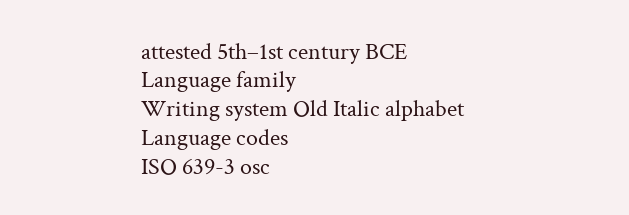attested 5th–1st century BCE
Language family
Writing system Old Italic alphabet
Language codes
ISO 639-3 osc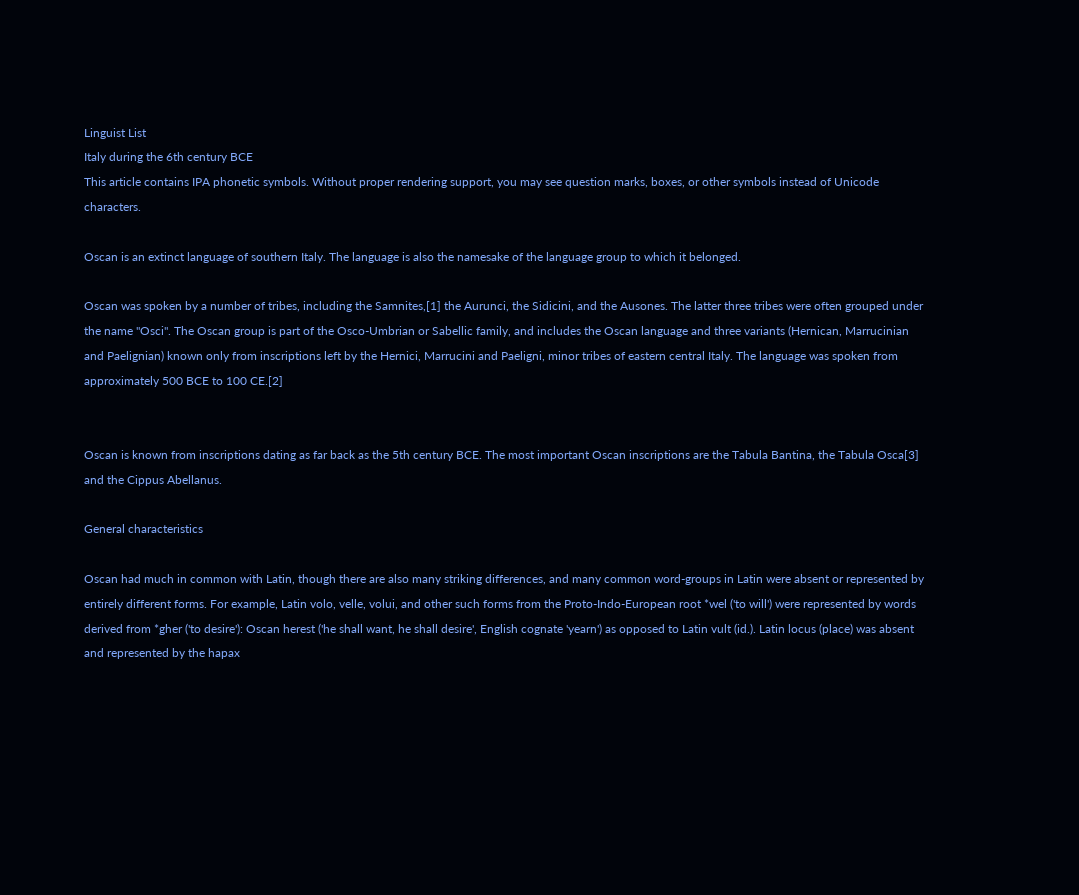Linguist List
Italy during the 6th century BCE
This article contains IPA phonetic symbols. Without proper rendering support, you may see question marks, boxes, or other symbols instead of Unicode characters.

Oscan is an extinct language of southern Italy. The language is also the namesake of the language group to which it belonged.

Oscan was spoken by a number of tribes, including the Samnites,[1] the Aurunci, the Sidicini, and the Ausones. The latter three tribes were often grouped under the name "Osci". The Oscan group is part of the Osco-Umbrian or Sabellic family, and includes the Oscan language and three variants (Hernican, Marrucinian and Paelignian) known only from inscriptions left by the Hernici, Marrucini and Paeligni, minor tribes of eastern central Italy. The language was spoken from approximately 500 BCE to 100 CE.[2]


Oscan is known from inscriptions dating as far back as the 5th century BCE. The most important Oscan inscriptions are the Tabula Bantina, the Tabula Osca[3] and the Cippus Abellanus.

General characteristics

Oscan had much in common with Latin, though there are also many striking differences, and many common word-groups in Latin were absent or represented by entirely different forms. For example, Latin volo, velle, volui, and other such forms from the Proto-Indo-European root *wel ('to will') were represented by words derived from *gher ('to desire'): Oscan herest ('he shall want, he shall desire', English cognate 'yearn') as opposed to Latin vult (id.). Latin locus (place) was absent and represented by the hapax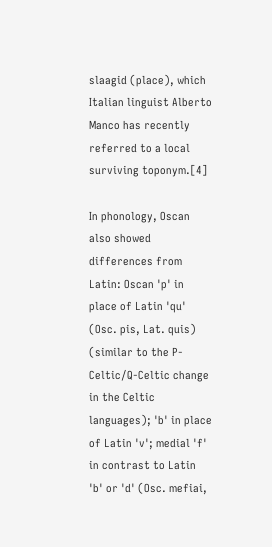slaagid (place), which Italian linguist Alberto Manco has recently referred to a local surviving toponym.[4]

In phonology, Oscan also showed differences from Latin: Oscan 'p' in place of Latin 'qu' (Osc. pis, Lat. quis) (similar to the P-Celtic/Q-Celtic change in the Celtic languages); 'b' in place of Latin 'v'; medial 'f' in contrast to Latin 'b' or 'd' (Osc. mefiai,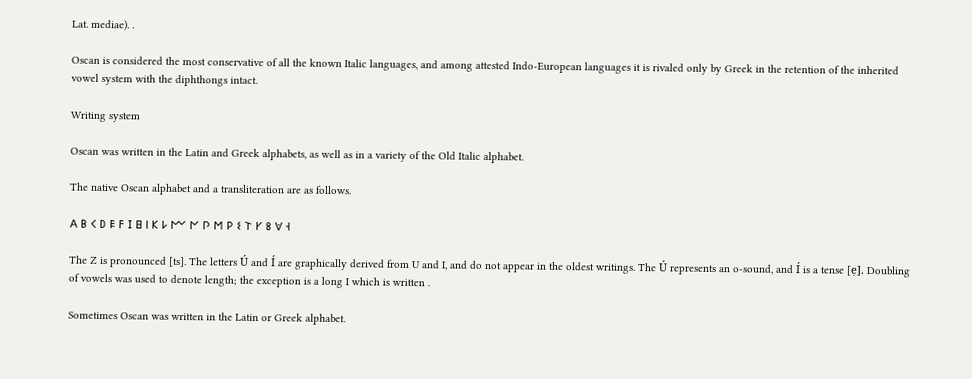Lat. mediae). .

Oscan is considered the most conservative of all the known Italic languages, and among attested Indo-European languages it is rivaled only by Greek in the retention of the inherited vowel system with the diphthongs intact.

Writing system

Oscan was written in the Latin and Greek alphabets, as well as in a variety of the Old Italic alphabet.

The native Oscan alphabet and a transliteration are as follows.

𐌀 𐌁 𐌂 𐌃 𐌄 𐌅 𐌆 𐌇 𐌉 𐌊 𐌋 𐌌 𐌍 𐌐 𐌑 𐌓 𐌔 𐌕 𐌖 𐌚 𐌞 𐌝

The Z is pronounced [ts]. The letters Ú and Í are graphically derived from U and I, and do not appear in the oldest writings. The Ú represents an o-sound, and Í is a tense [ẹ]. Doubling of vowels was used to denote length; the exception is a long I which is written .

Sometimes Oscan was written in the Latin or Greek alphabet.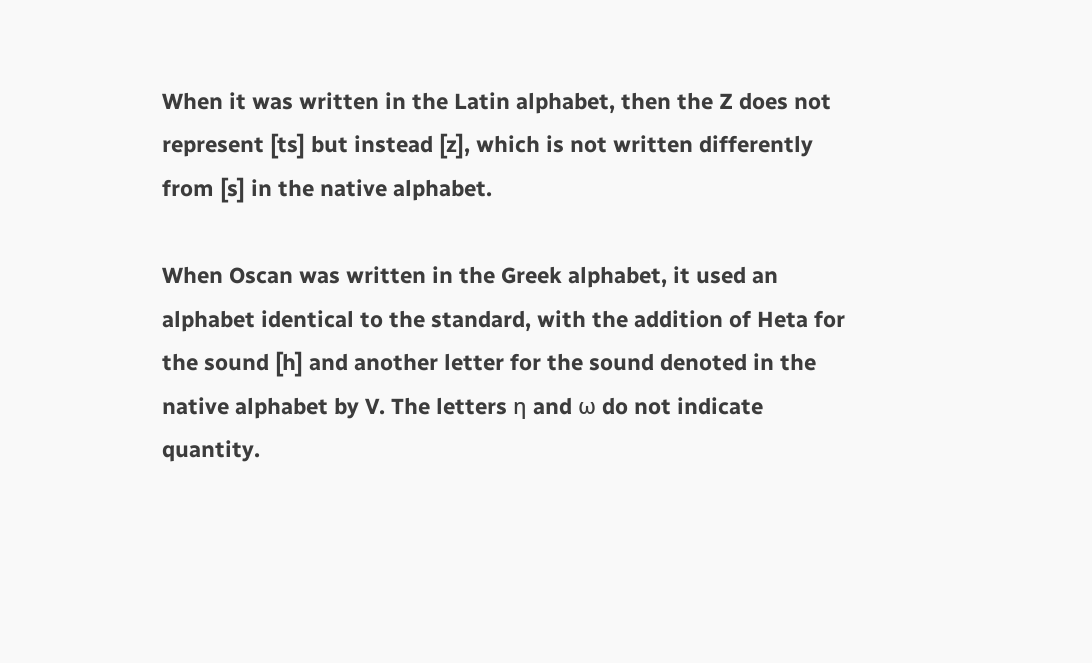When it was written in the Latin alphabet, then the Z does not represent [ts] but instead [z], which is not written differently from [s] in the native alphabet.

When Oscan was written in the Greek alphabet, it used an alphabet identical to the standard, with the addition of Heta for the sound [h] and another letter for the sound denoted in the native alphabet by V. The letters η and ω do not indicate quantity.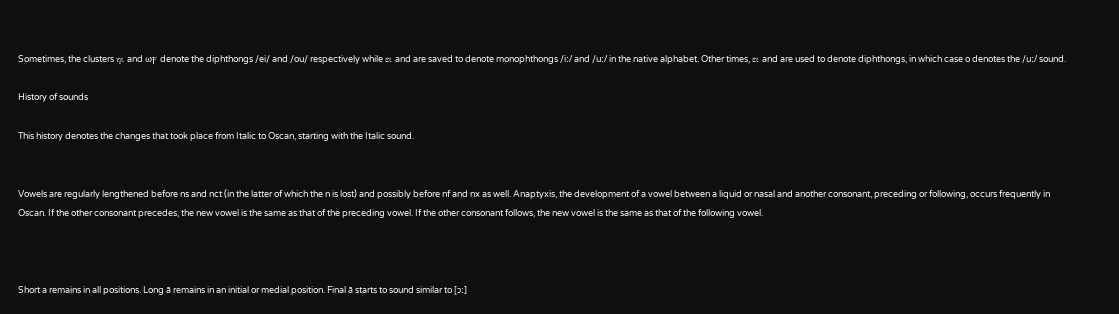Sometimes, the clusters ηι and ωϝ denote the diphthongs /ei/ and /ou/ respectively while ει and are saved to denote monophthongs /iː/ and /uː/ in the native alphabet. Other times, ει and are used to denote diphthongs, in which case o denotes the /uː/ sound.

History of sounds

This history denotes the changes that took place from Italic to Oscan, starting with the Italic sound.


Vowels are regularly lengthened before ns and nct (in the latter of which the n is lost) and possibly before nf and nx as well. Anaptyxis, the development of a vowel between a liquid or nasal and another consonant, preceding or following, occurs frequently in Oscan. If the other consonant precedes, the new vowel is the same as that of the preceding vowel. If the other consonant follows, the new vowel is the same as that of the following vowel.



Short a remains in all positions. Long ā remains in an initial or medial position. Final ā starts to sound similar to [ɔː]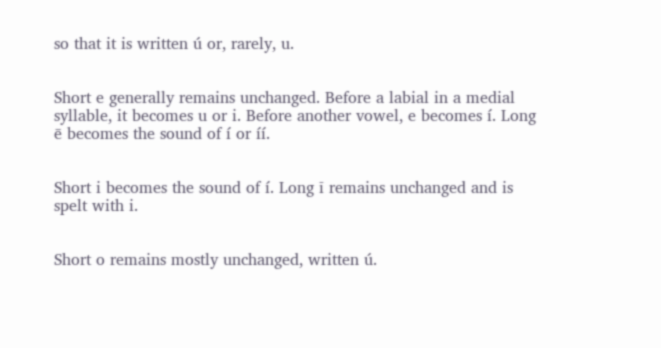so that it is written ú or, rarely, u.


Short e generally remains unchanged. Before a labial in a medial syllable, it becomes u or i. Before another vowel, e becomes í. Long ē becomes the sound of í or íí.


Short i becomes the sound of í. Long ī remains unchanged and is spelt with i.


Short o remains mostly unchanged, written ú.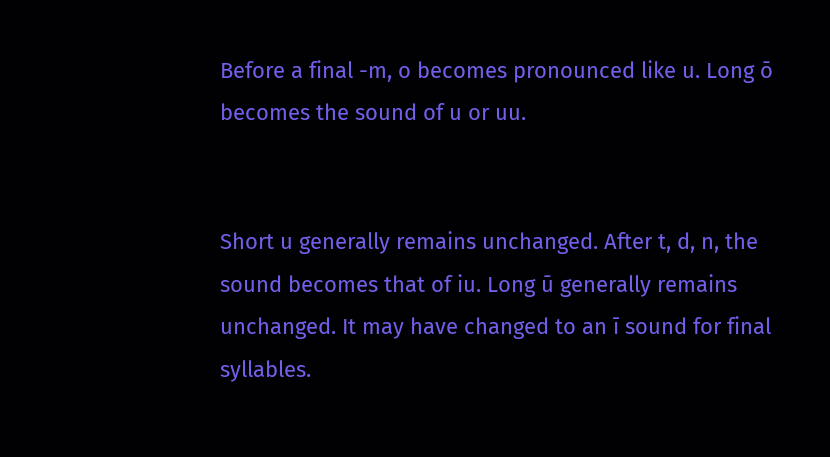Before a final -m, o becomes pronounced like u. Long ō becomes the sound of u or uu.


Short u generally remains unchanged. After t, d, n, the sound becomes that of iu. Long ū generally remains unchanged. It may have changed to an ī sound for final syllables.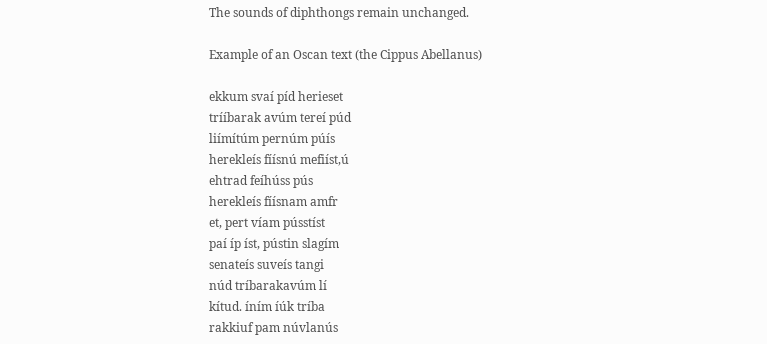The sounds of diphthongs remain unchanged.

Example of an Oscan text (the Cippus Abellanus)

ekkum svaí píd herieset
trííbarak avúm tereí púd
liímítúm pernúm púís
herekleís fíísnú mefiíst,ú
ehtrad feíhúss pús
herekleís fíísnam amfr
et, pert víam pússtíst
paí íp íst, pústin slagím
senateís suveís tangi
núd tríbarakavúm lí
kítud. íním íúk tríba
rakkiuf pam núvlanús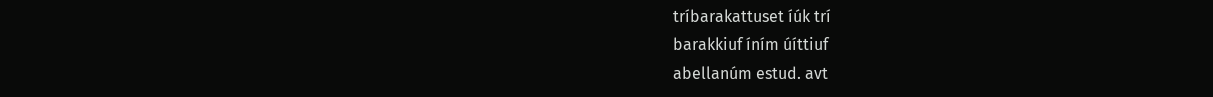tríbarakattuset íúk trí
barakkiuf íním úíttiuf
abellanúm estud. avt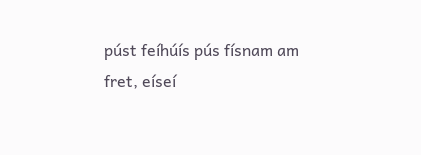púst feíhúís pús físnam am
fret, eíseí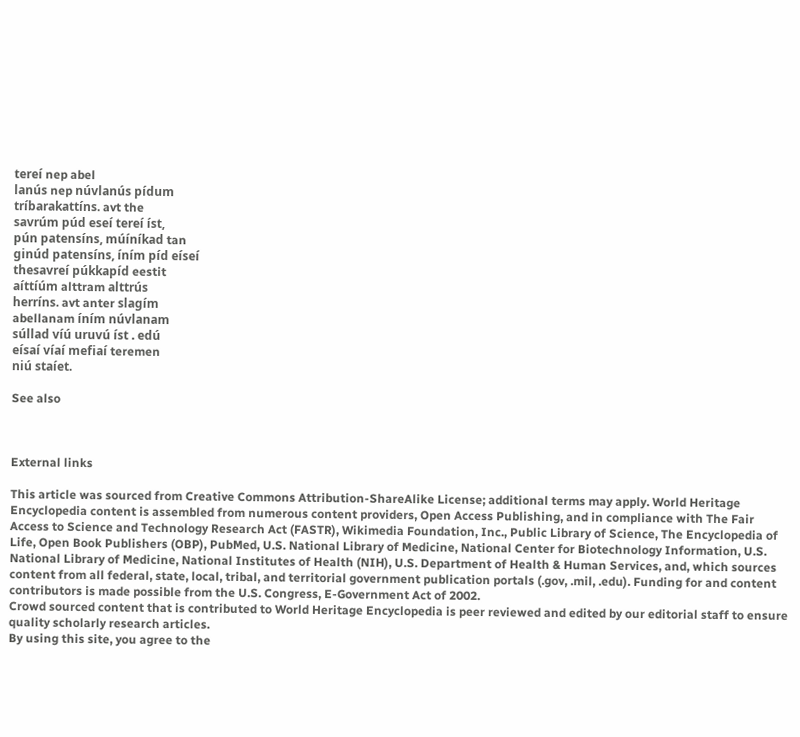tereí nep abel
lanús nep núvlanús pídum
tríbarakattíns. avt the
savrúm púd eseí tereí íst,
pún patensíns, múíníkad tan
ginúd patensíns, íním píd eíseí
thesavreí púkkapíd eestit
aíttíúm alttram alttrús
herríns. avt anter slagím
abellanam íním núvlanam
súllad víú uruvú íst . edú
eísaí víaí mefiaí teremen
niú staíet.

See also



External links

This article was sourced from Creative Commons Attribution-ShareAlike License; additional terms may apply. World Heritage Encyclopedia content is assembled from numerous content providers, Open Access Publishing, and in compliance with The Fair Access to Science and Technology Research Act (FASTR), Wikimedia Foundation, Inc., Public Library of Science, The Encyclopedia of Life, Open Book Publishers (OBP), PubMed, U.S. National Library of Medicine, National Center for Biotechnology Information, U.S. National Library of Medicine, National Institutes of Health (NIH), U.S. Department of Health & Human Services, and, which sources content from all federal, state, local, tribal, and territorial government publication portals (.gov, .mil, .edu). Funding for and content contributors is made possible from the U.S. Congress, E-Government Act of 2002.
Crowd sourced content that is contributed to World Heritage Encyclopedia is peer reviewed and edited by our editorial staff to ensure quality scholarly research articles.
By using this site, you agree to the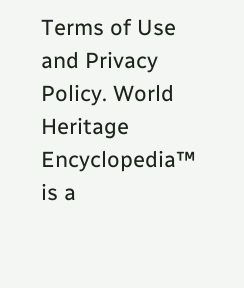Terms of Use and Privacy Policy. World Heritage Encyclopedia™ is a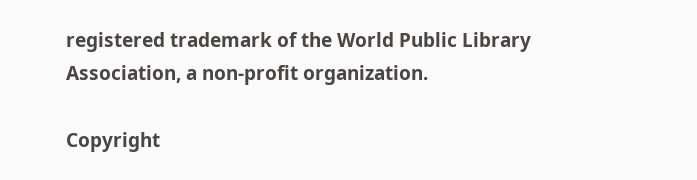registered trademark of the World Public Library Association, a non-profit organization.

Copyright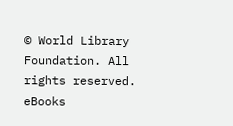© World Library Foundation. All rights reserved. eBooks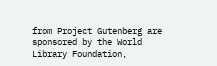from Project Gutenberg are sponsored by the World Library Foundation,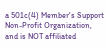a 501c(4) Member's Support Non-Profit Organization, and is NOT affiliated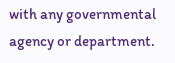with any governmental agency or department.